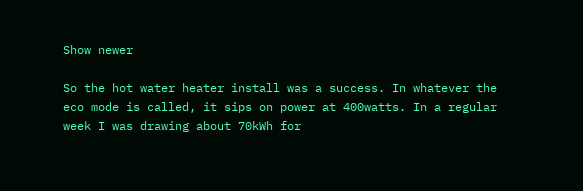Show newer

So the hot water heater install was a success. In whatever the eco mode is called, it sips on power at 400watts. In a regular week I was drawing about 70kWh for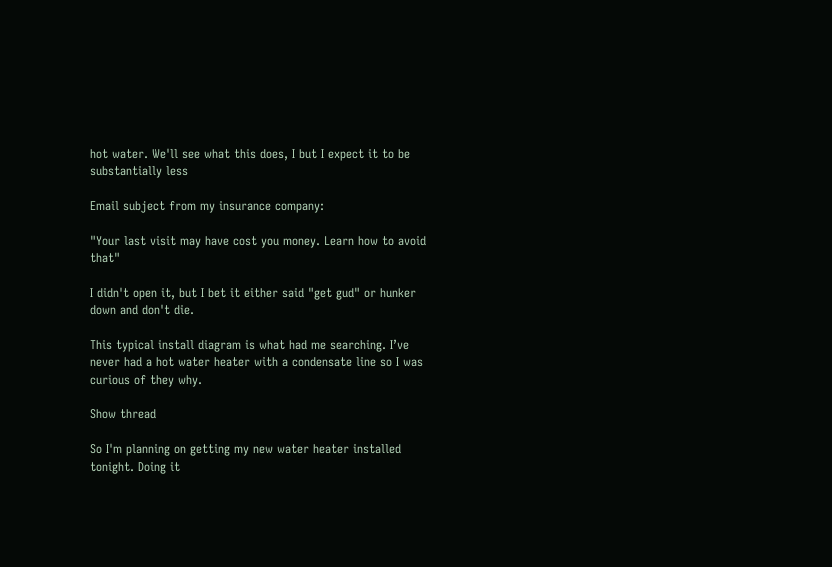hot water. We'll see what this does, I but I expect it to be substantially less

Email subject from my insurance company:

"Your last visit may have cost you money. Learn how to avoid that"

I didn't open it, but I bet it either said "get gud" or hunker down and don't die.

This typical install diagram is what had me searching. I’ve never had a hot water heater with a condensate line so I was curious of they why.

Show thread

So I'm planning on getting my new water heater installed tonight. Doing it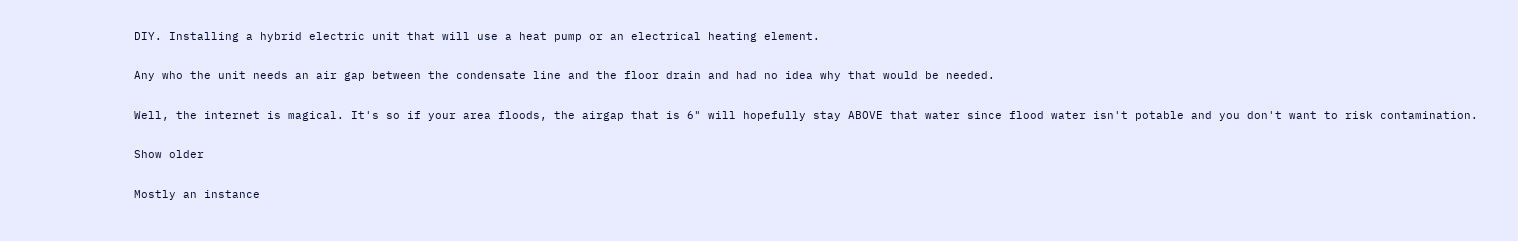DIY. Installing a hybrid electric unit that will use a heat pump or an electrical heating element.

Any who the unit needs an air gap between the condensate line and the floor drain and had no idea why that would be needed.

Well, the internet is magical. It's so if your area floods, the airgap that is 6" will hopefully stay ABOVE that water since flood water isn't potable and you don't want to risk contamination.

Show older

Mostly an instance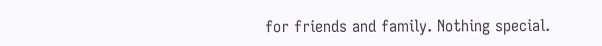for friends and family. Nothing special.